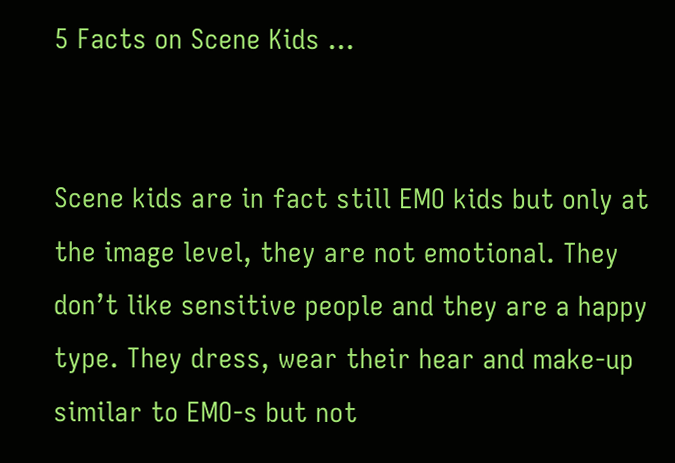5 Facts on Scene Kids ...


Scene kids are in fact still EMO kids but only at the image level, they are not emotional. They don’t like sensitive people and they are a happy type. They dress, wear their hear and make-up similar to EMO-s but not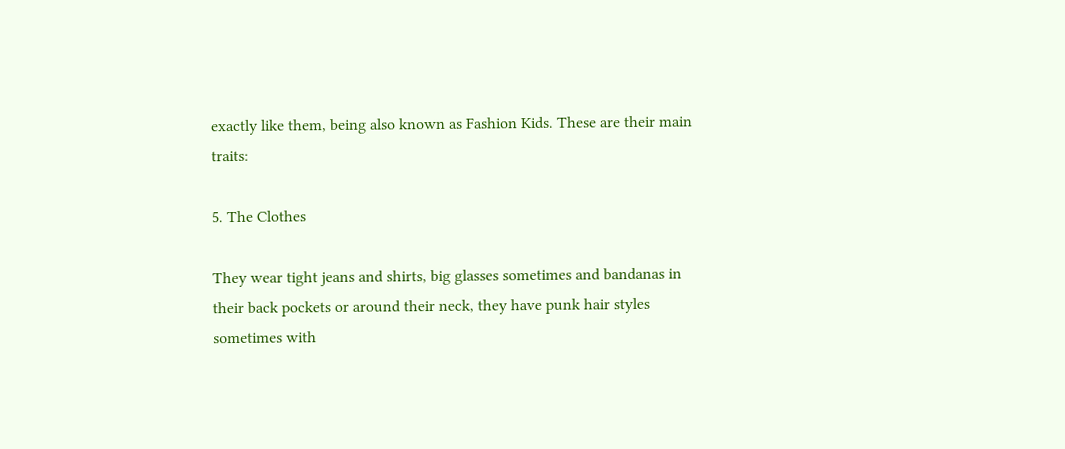exactly like them, being also known as Fashion Kids. These are their main traits:

5. The Clothes

They wear tight jeans and shirts, big glasses sometimes and bandanas in their back pockets or around their neck, they have punk hair styles sometimes with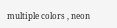multiple colors , neon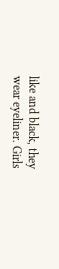like and black, they wear eyeliner. Girls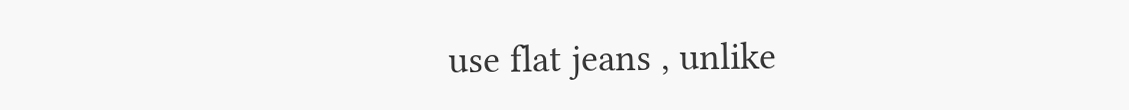use flat jeans , unlike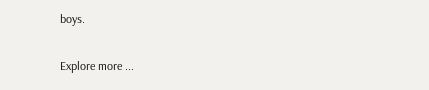boys.

Explore more ...